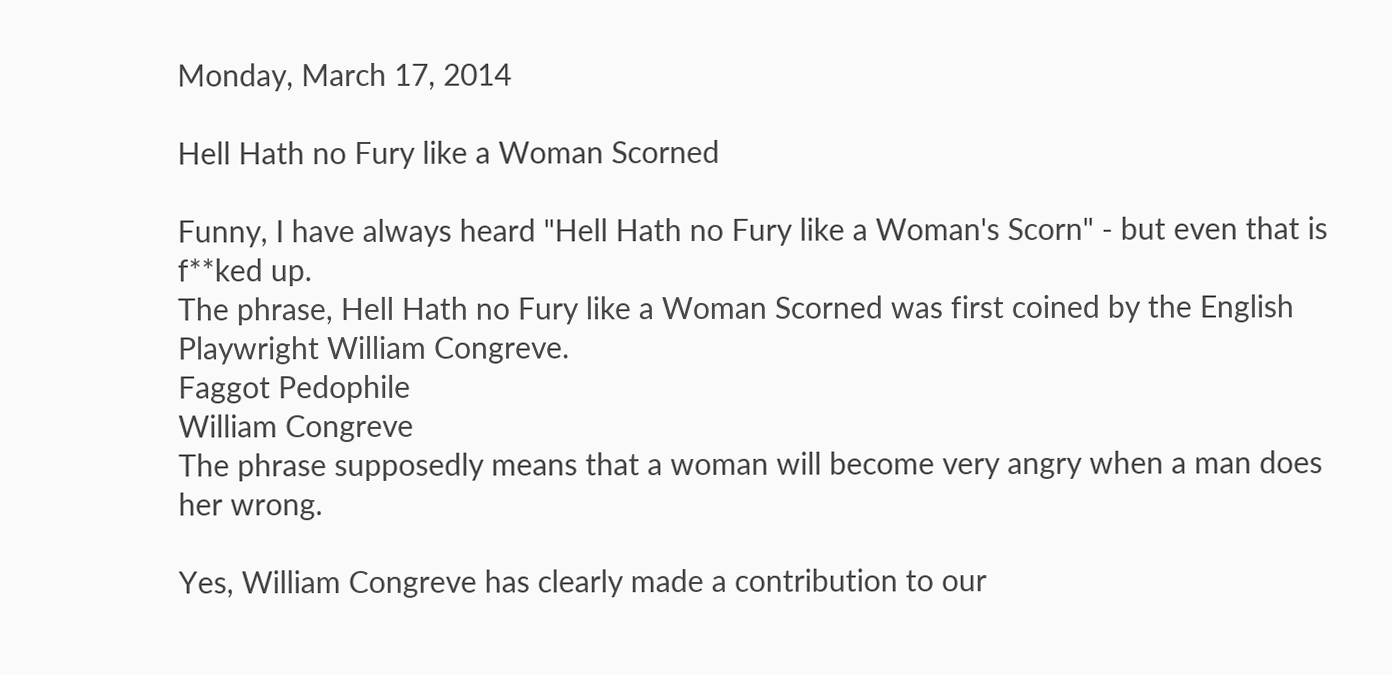Monday, March 17, 2014

Hell Hath no Fury like a Woman Scorned

Funny, I have always heard "Hell Hath no Fury like a Woman's Scorn" - but even that is f**ked up.
The phrase, Hell Hath no Fury like a Woman Scorned was first coined by the English Playwright William Congreve.
Faggot Pedophile
William Congreve
The phrase supposedly means that a woman will become very angry when a man does her wrong.

Yes, William Congreve has clearly made a contribution to our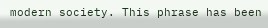modern society. This phrase has been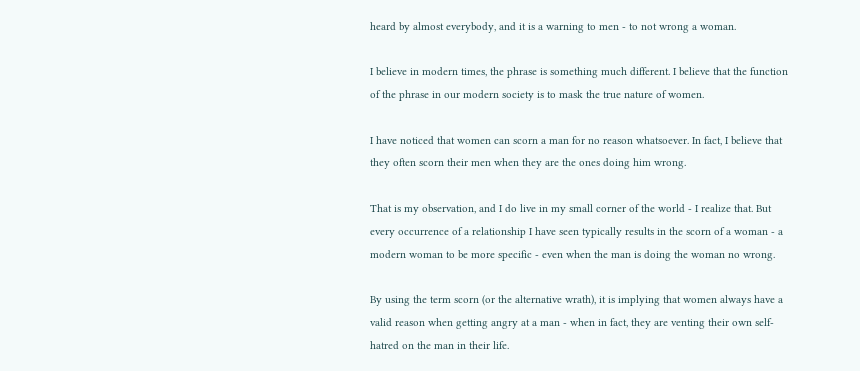heard by almost everybody, and it is a warning to men - to not wrong a woman.

I believe in modern times, the phrase is something much different. I believe that the function of the phrase in our modern society is to mask the true nature of women.

I have noticed that women can scorn a man for no reason whatsoever. In fact, I believe that they often scorn their men when they are the ones doing him wrong.

That is my observation, and I do live in my small corner of the world - I realize that. But every occurrence of a relationship I have seen typically results in the scorn of a woman - a modern woman to be more specific - even when the man is doing the woman no wrong.

By using the term scorn (or the alternative wrath), it is implying that women always have a valid reason when getting angry at a man - when in fact, they are venting their own self-hatred on the man in their life.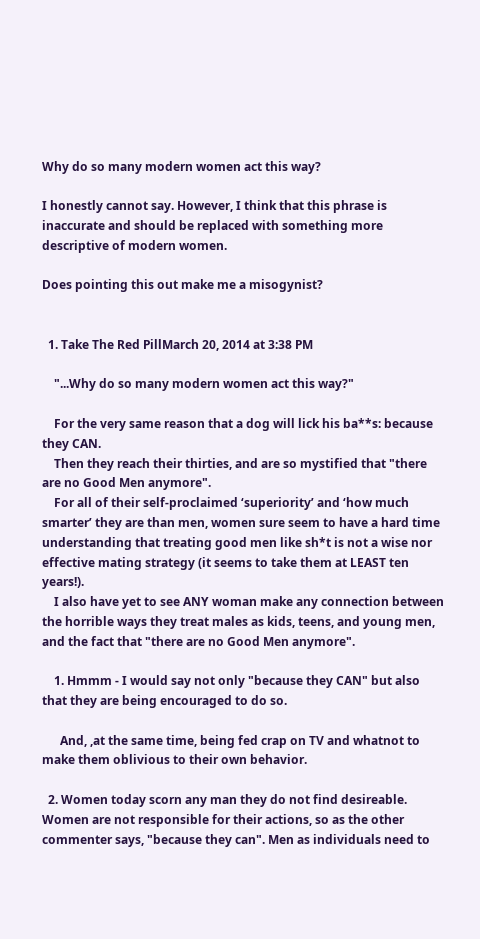Why do so many modern women act this way?

I honestly cannot say. However, I think that this phrase is inaccurate and should be replaced with something more descriptive of modern women.

Does pointing this out make me a misogynist?


  1. Take The Red PillMarch 20, 2014 at 3:38 PM

    "...Why do so many modern women act this way?"

    For the very same reason that a dog will lick his ba**s: because they CAN.
    Then they reach their thirties, and are so mystified that "there are no Good Men anymore".
    For all of their self-proclaimed ‘superiority’ and ‘how much smarter’ they are than men, women sure seem to have a hard time understanding that treating good men like sh*t is not a wise nor effective mating strategy (it seems to take them at LEAST ten years!).
    I also have yet to see ANY woman make any connection between the horrible ways they treat males as kids, teens, and young men, and the fact that "there are no Good Men anymore".

    1. Hmmm - I would say not only "because they CAN" but also that they are being encouraged to do so.

      And, ,at the same time, being fed crap on TV and whatnot to make them oblivious to their own behavior.

  2. Women today scorn any man they do not find desireable. Women are not responsible for their actions, so as the other commenter says, "because they can". Men as individuals need to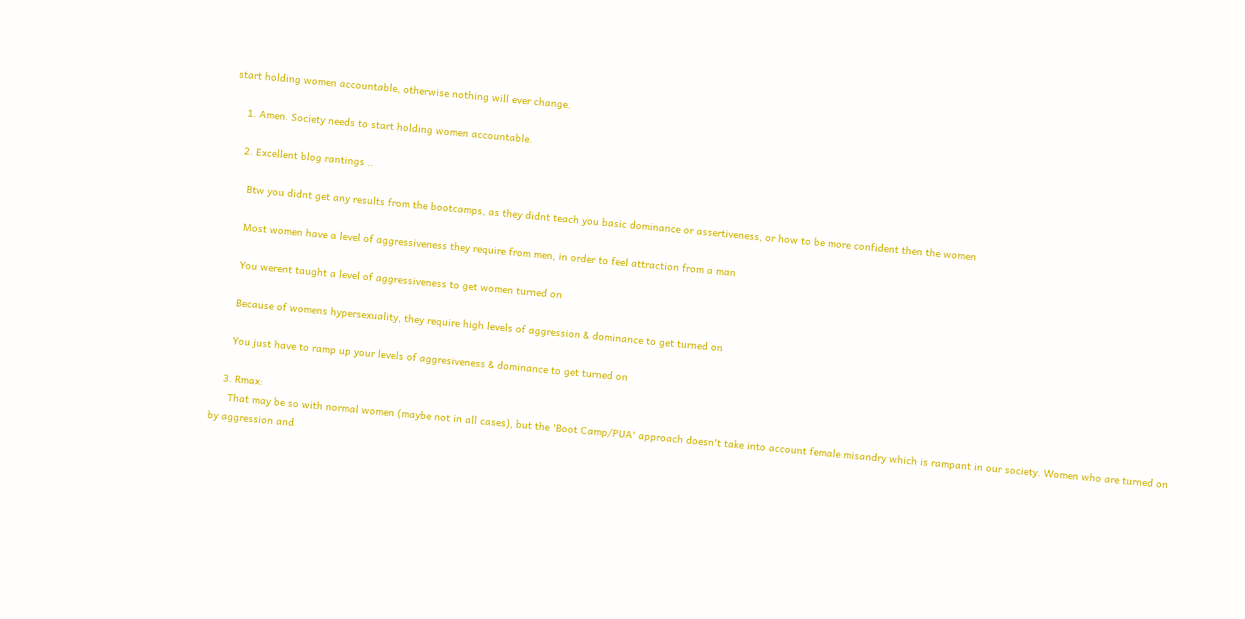start holding women accountable, otherwise nothing will ever change.

    1. Amen. Society needs to start holding women accountable.

    2. Excellent blog rantings ..

      Btw you didnt get any results from the bootcamps, as they didnt teach you basic dominance or assertiveness, or how to be more confident then the women

      Most women have a level of aggressiveness they require from men, in order to feel attraction from a man

      You werent taught a level of aggressiveness to get women turned on

      Because of womens hypersexuality, they require high levels of aggression & dominance to get turned on

      You just have to ramp up your levels of aggresiveness & dominance to get turned on

    3. Rmax:
      That may be so with normal women (maybe not in all cases), but the 'Boot Camp/PUA' approach doesn't take into account female misandry which is rampant in our society. Women who are turned on by aggression and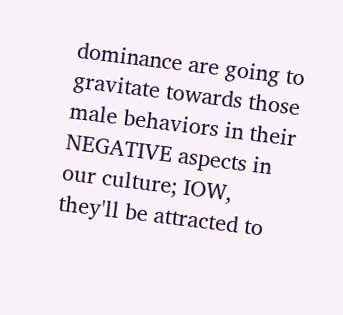dominance are going to gravitate towards those male behaviors in their NEGATIVE aspects in our culture; IOW, they'll be attracted to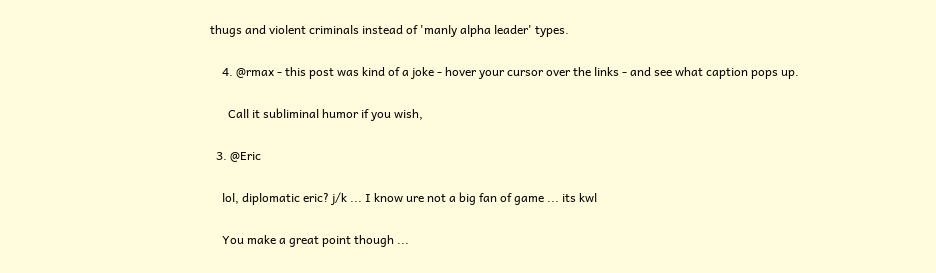thugs and violent criminals instead of 'manly alpha leader' types.

    4. @rmax - this post was kind of a joke - hover your cursor over the links - and see what caption pops up.

      Call it subliminal humor if you wish,

  3. @Eric

    lol, diplomatic eric? j/k ... I know ure not a big fan of game ... its kwl

    You make a great point though ...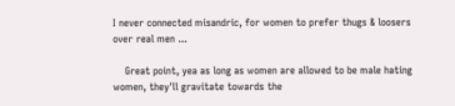I never connected misandric, for women to prefer thugs & loosers over real men ...

    Great point, yea as long as women are allowed to be male hating women, they'll gravitate towards the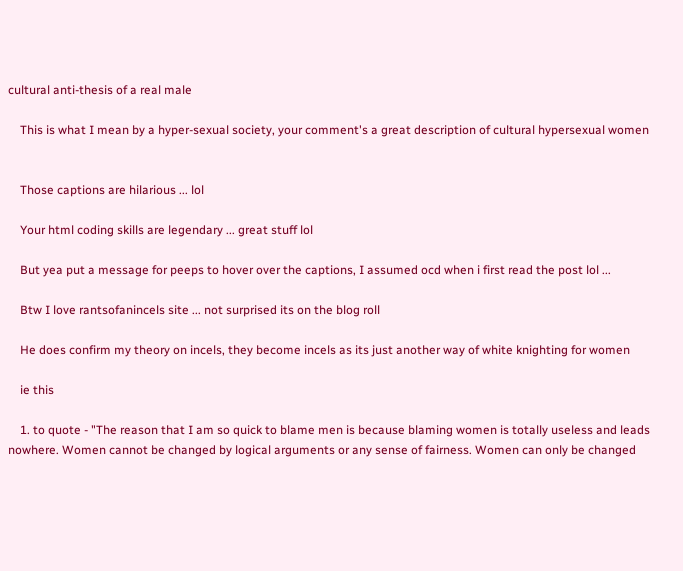cultural anti-thesis of a real male

    This is what I mean by a hyper-sexual society, your comment's a great description of cultural hypersexual women


    Those captions are hilarious ... lol

    Your html coding skills are legendary ... great stuff lol

    But yea put a message for peeps to hover over the captions, I assumed ocd when i first read the post lol ...

    Btw I love rantsofanincels site ... not surprised its on the blog roll

    He does confirm my theory on incels, they become incels as its just another way of white knighting for women

    ie this

    1. to quote - "The reason that I am so quick to blame men is because blaming women is totally useless and leads nowhere. Women cannot be changed by logical arguments or any sense of fairness. Women can only be changed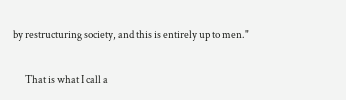by restructuring society, and this is entirely up to men."

      That is what I call a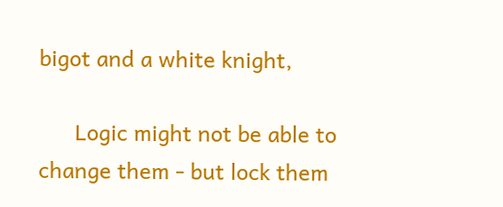bigot and a white knight,

      Logic might not be able to change them - but lock them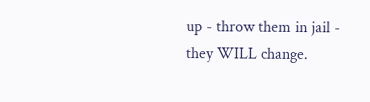up - throw them in jail - they WILL change.